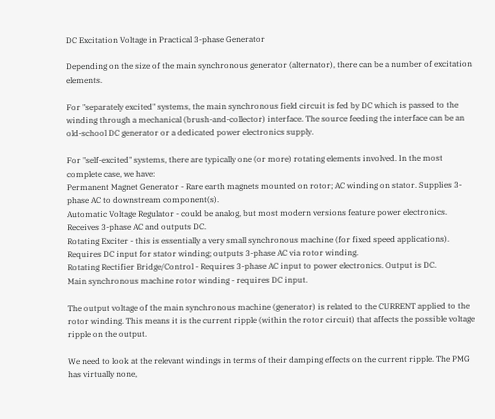DC Excitation Voltage in Practical 3-phase Generator

Depending on the size of the main synchronous generator (alternator), there can be a number of excitation elements.

For "separately excited" systems, the main synchronous field circuit is fed by DC which is passed to the winding through a mechanical (brush-and-collector) interface. The source feeding the interface can be an old-school DC generator or a dedicated power electronics supply.

For "self-excited" systems, there are typically one (or more) rotating elements involved. In the most complete case, we have:
Permanent Magnet Generator - Rare earth magnets mounted on rotor; AC winding on stator. Supplies 3-phase AC to downstream component(s).
Automatic Voltage Regulator - could be analog, but most modern versions feature power electronics. Receives 3-phase AC and outputs DC.
Rotating Exciter - this is essentially a very small synchronous machine (for fixed speed applications). Requires DC input for stator winding; outputs 3-phase AC via rotor winding.
Rotating Rectifier Bridge/Control - Requires 3-phase AC input to power electronics. Output is DC.
Main synchronous machine rotor winding - requires DC input.

The output voltage of the main synchronous machine (generator) is related to the CURRENT applied to the rotor winding. This means it is the current ripple (within the rotor circuit) that affects the possible voltage ripple on the output.

We need to look at the relevant windings in terms of their damping effects on the current ripple. The PMG has virtually none,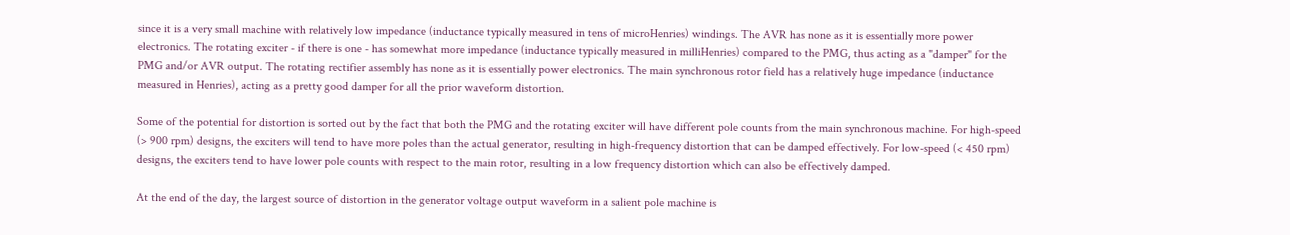since it is a very small machine with relatively low impedance (inductance typically measured in tens of microHenries) windings. The AVR has none as it is essentially more power electronics. The rotating exciter - if there is one - has somewhat more impedance (inductance typically measured in milliHenries) compared to the PMG, thus acting as a "damper" for the PMG and/or AVR output. The rotating rectifier assembly has none as it is essentially power electronics. The main synchronous rotor field has a relatively huge impedance (inductance measured in Henries), acting as a pretty good damper for all the prior waveform distortion.

Some of the potential for distortion is sorted out by the fact that both the PMG and the rotating exciter will have different pole counts from the main synchronous machine. For high-speed (> 900 rpm) designs, the exciters will tend to have more poles than the actual generator, resulting in high-frequency distortion that can be damped effectively. For low-speed (< 450 rpm) designs, the exciters tend to have lower pole counts with respect to the main rotor, resulting in a low frequency distortion which can also be effectively damped.

At the end of the day, the largest source of distortion in the generator voltage output waveform in a salient pole machine is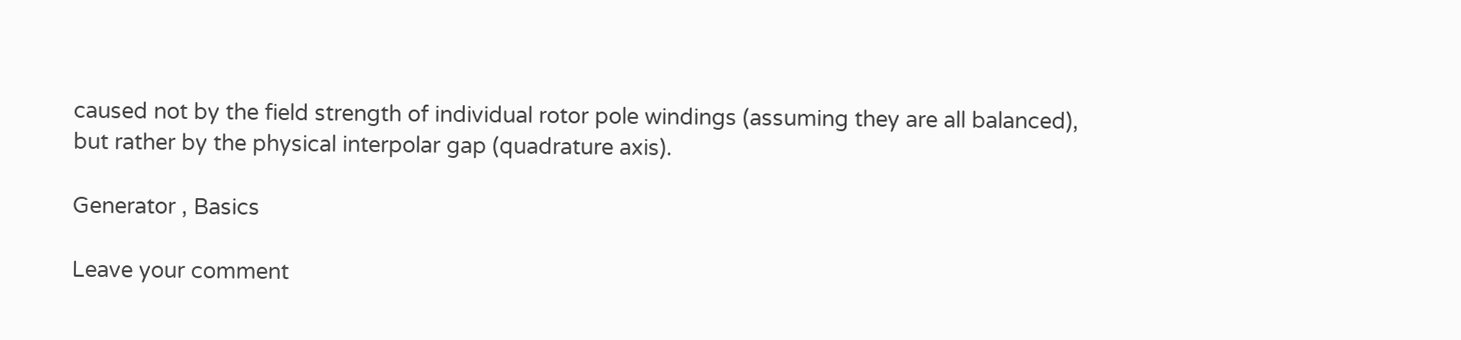caused not by the field strength of individual rotor pole windings (assuming they are all balanced), but rather by the physical interpolar gap (quadrature axis).

Generator , Basics

Leave your comment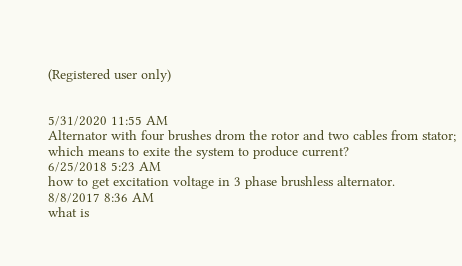(Registered user only)


5/31/2020 11:55 AM
Alternator with four brushes drom the rotor and two cables from stator; which means to exite the system to produce current?
6/25/2018 5:23 AM
how to get excitation voltage in 3 phase brushless alternator.
8/8/2017 8:36 AM
what is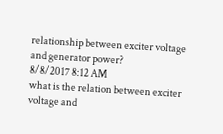relationship between exciter voltage and generator power?
8/8/2017 8:12 AM
what is the relation between exciter voltage and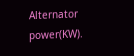Alternator power(KW).